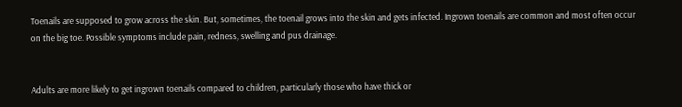Toenails are supposed to grow across the skin. But, sometimes, the toenail grows into the skin and gets infected. Ingrown toenails are common and most often occur on the big toe. Possible symptoms include pain, redness, swelling and pus drainage.


Adults are more likely to get ingrown toenails compared to children, particularly those who have thick or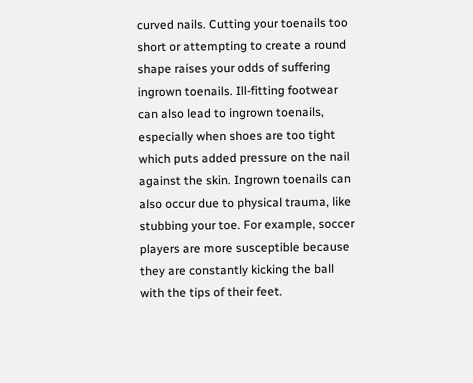curved nails. Cutting your toenails too short or attempting to create a round shape raises your odds of suffering ingrown toenails. Ill-fitting footwear can also lead to ingrown toenails, especially when shoes are too tight which puts added pressure on the nail against the skin. Ingrown toenails can also occur due to physical trauma, like stubbing your toe. For example, soccer players are more susceptible because they are constantly kicking the ball with the tips of their feet.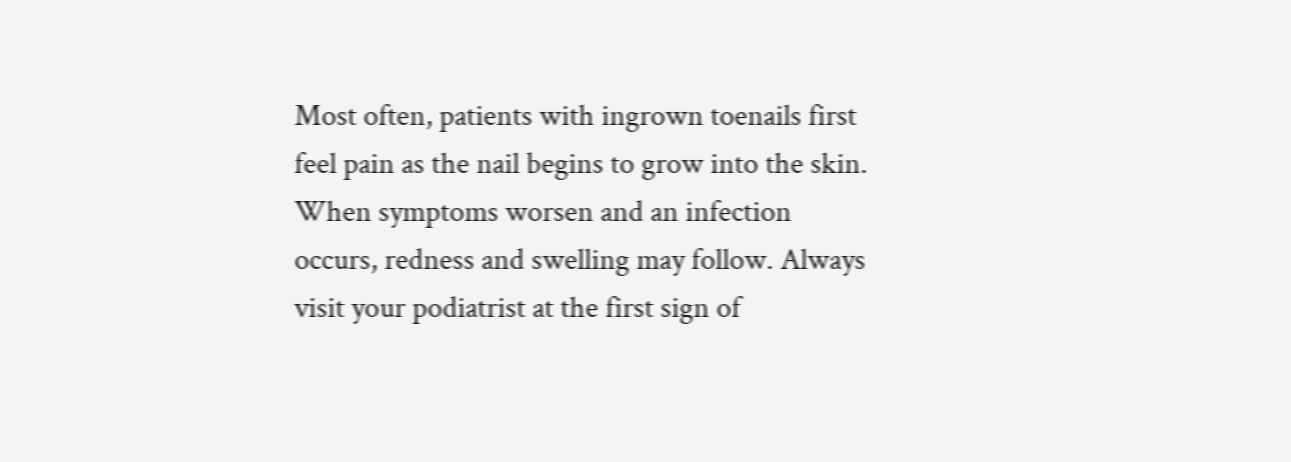Most often, patients with ingrown toenails first feel pain as the nail begins to grow into the skin. When symptoms worsen and an infection occurs, redness and swelling may follow. Always visit your podiatrist at the first sign of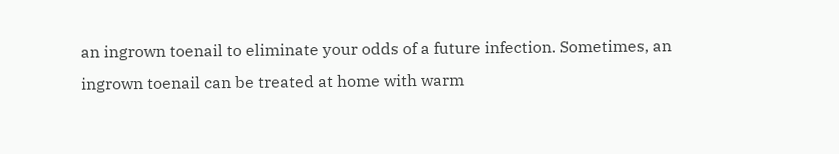an ingrown toenail to eliminate your odds of a future infection. Sometimes, an ingrown toenail can be treated at home with warm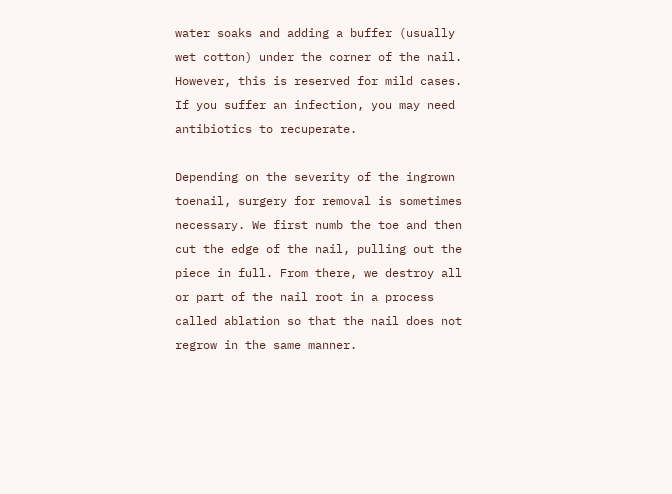water soaks and adding a buffer (usually wet cotton) under the corner of the nail. However, this is reserved for mild cases. If you suffer an infection, you may need antibiotics to recuperate.

Depending on the severity of the ingrown toenail, surgery for removal is sometimes necessary. We first numb the toe and then cut the edge of the nail, pulling out the piece in full. From there, we destroy all or part of the nail root in a process called ablation so that the nail does not regrow in the same manner.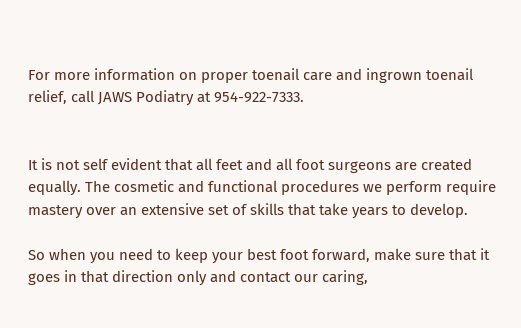For more information on proper toenail care and ingrown toenail relief, call JAWS Podiatry at 954-922-7333.


It is not self evident that all feet and all foot surgeons are created equally. The cosmetic and functional procedures we perform require mastery over an extensive set of skills that take years to develop.

So when you need to keep your best foot forward, make sure that it goes in that direction only and contact our caring,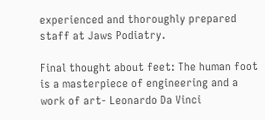experienced and thoroughly prepared staff at Jaws Podiatry.

Final thought about feet: The human foot  is a masterpiece of engineering and a work of art- Leonardo Da Vinci